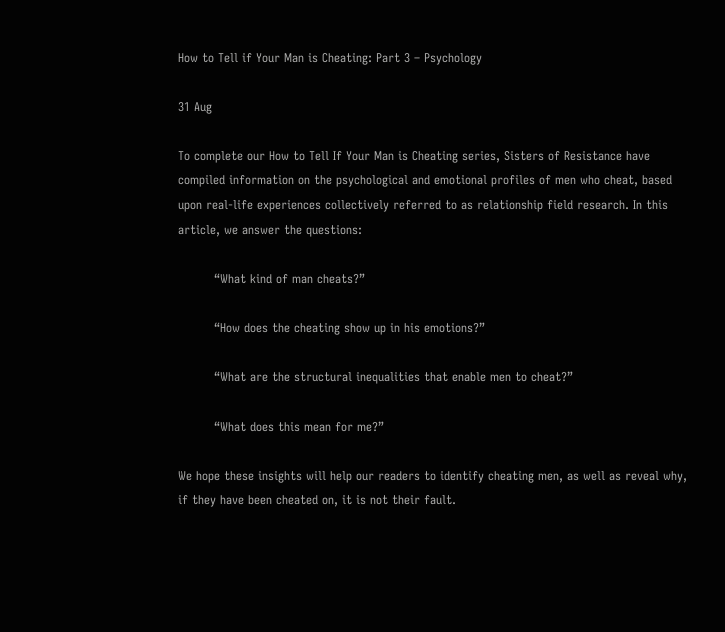How to Tell if Your Man is Cheating: Part 3 – Psychology

31 Aug

To complete our How to Tell If Your Man is Cheating series, Sisters of Resistance have compiled information on the psychological and emotional profiles of men who cheat, based upon real-life experiences collectively referred to as relationship field research. In this article, we answer the questions:

         “What kind of man cheats?”

         “How does the cheating show up in his emotions?”

         “What are the structural inequalities that enable men to cheat?”

         “What does this mean for me?”

We hope these insights will help our readers to identify cheating men, as well as reveal why, if they have been cheated on, it is not their fault.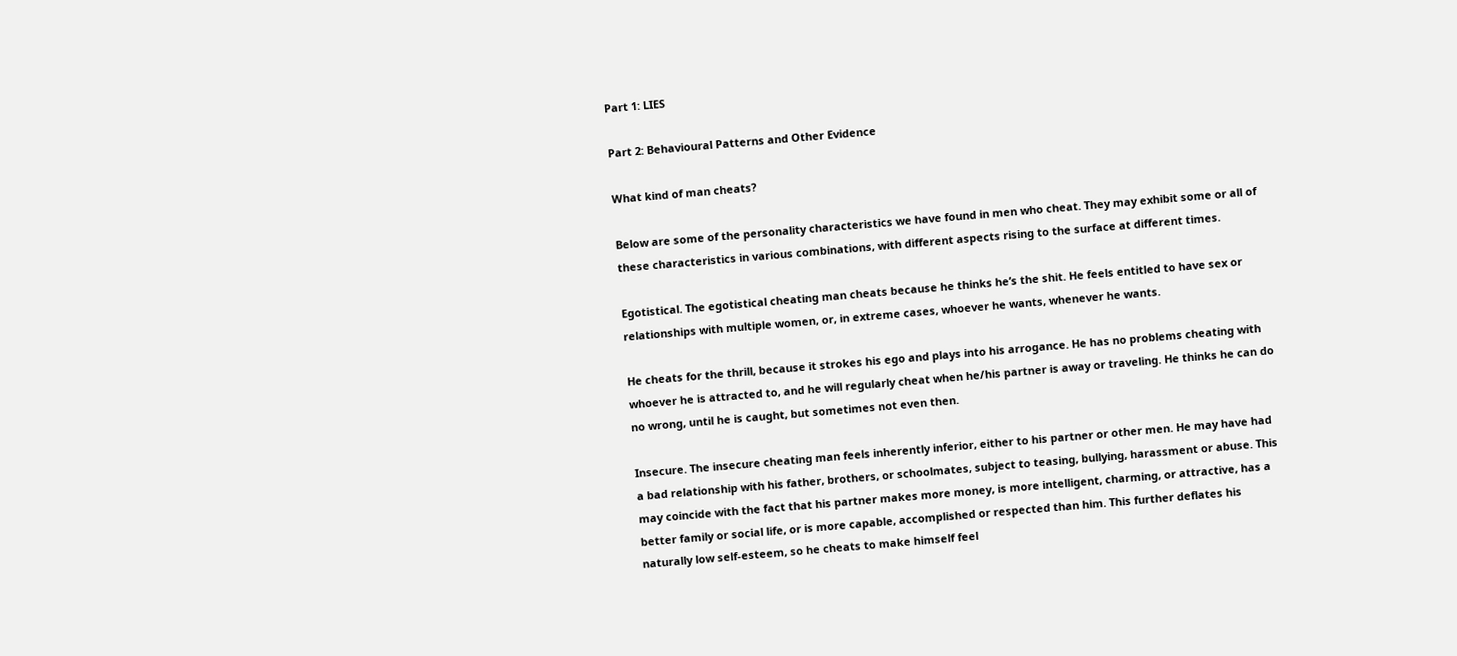Part 1: LIES

Part 2: Behavioural Patterns and Other Evidence

What kind of man cheats?

Below are some of the personality characteristics we have found in men who cheat. They may exhibit some or all of these characteristics in various combinations, with different aspects rising to the surface at different times.

Egotistical. The egotistical cheating man cheats because he thinks he’s the shit. He feels entitled to have sex or relationships with multiple women, or, in extreme cases, whoever he wants, whenever he wants.

He cheats for the thrill, because it strokes his ego and plays into his arrogance. He has no problems cheating with whoever he is attracted to, and he will regularly cheat when he/his partner is away or traveling. He thinks he can do no wrong, until he is caught, but sometimes not even then.

Insecure. The insecure cheating man feels inherently inferior, either to his partner or other men. He may have had a bad relationship with his father, brothers, or schoolmates, subject to teasing, bullying, harassment or abuse. This may coincide with the fact that his partner makes more money, is more intelligent, charming, or attractive, has a better family or social life, or is more capable, accomplished or respected than him. This further deflates his naturally low self-esteem, so he cheats to make himself feel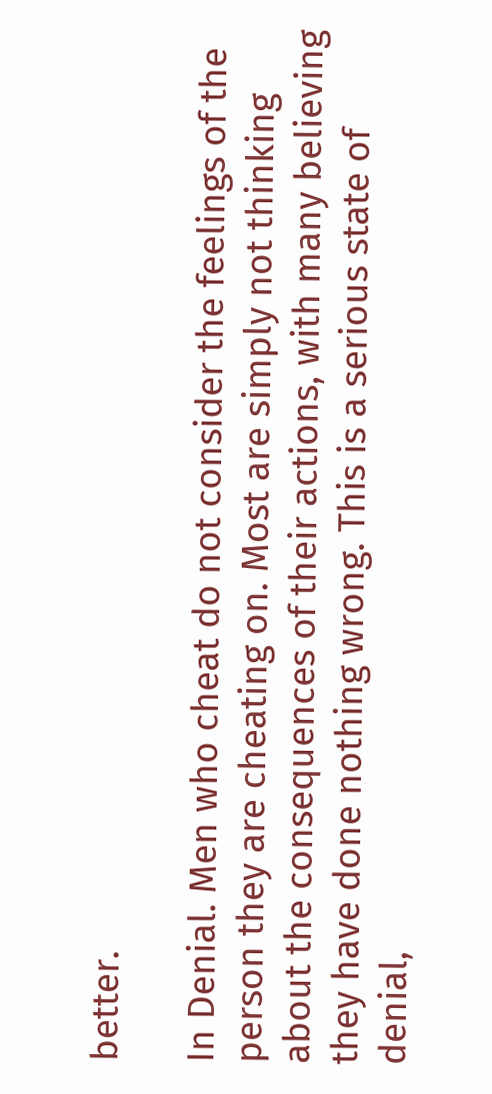better.

In Denial. Men who cheat do not consider the feelings of the person they are cheating on. Most are simply not thinking about the consequences of their actions, with many believing they have done nothing wrong. This is a serious state of denial,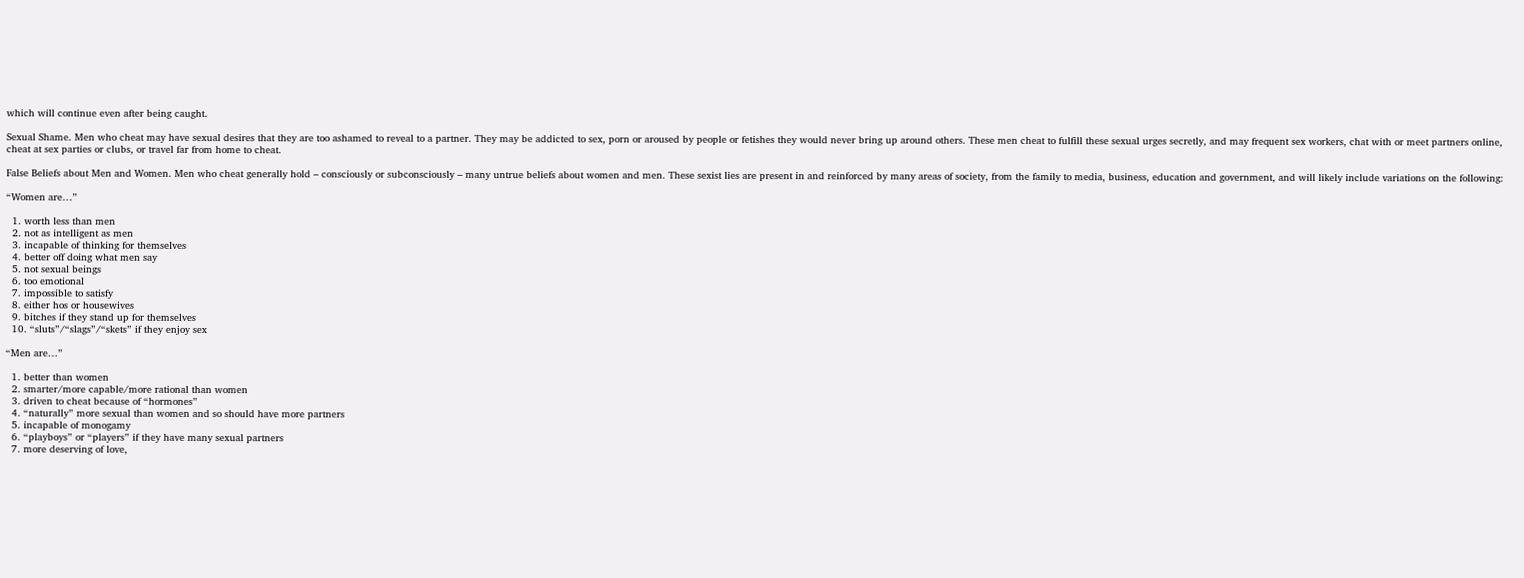which will continue even after being caught.

Sexual Shame. Men who cheat may have sexual desires that they are too ashamed to reveal to a partner. They may be addicted to sex, porn or aroused by people or fetishes they would never bring up around others. These men cheat to fulfill these sexual urges secretly, and may frequent sex workers, chat with or meet partners online, cheat at sex parties or clubs, or travel far from home to cheat.

False Beliefs about Men and Women. Men who cheat generally hold – consciously or subconsciously – many untrue beliefs about women and men. These sexist lies are present in and reinforced by many areas of society, from the family to media, business, education and government, and will likely include variations on the following:

“Women are…”

  1. worth less than men
  2. not as intelligent as men
  3. incapable of thinking for themselves
  4. better off doing what men say
  5. not sexual beings
  6. too emotional
  7. impossible to satisfy
  8. either hos or housewives
  9. bitches if they stand up for themselves
  10. “sluts”/“slags”/“skets” if they enjoy sex

“Men are…”

  1. better than women
  2. smarter/more capable/more rational than women
  3. driven to cheat because of “hormones”
  4. “naturally” more sexual than women and so should have more partners
  5. incapable of monogamy
  6. “playboys” or “players” if they have many sexual partners
  7. more deserving of love,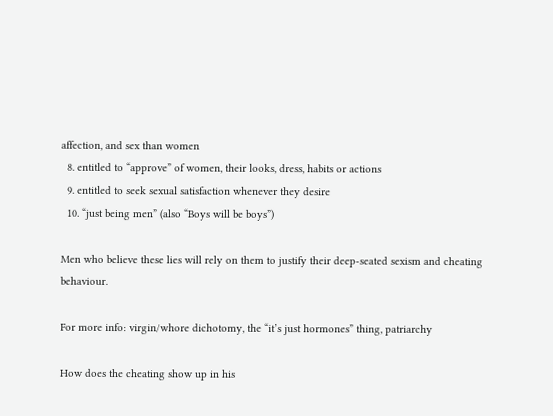affection, and sex than women
  8. entitled to “approve” of women, their looks, dress, habits or actions
  9. entitled to seek sexual satisfaction whenever they desire
  10. “just being men” (also “Boys will be boys”)

Men who believe these lies will rely on them to justify their deep-seated sexism and cheating behaviour.

For more info: virgin/whore dichotomy, the “it’s just hormones” thing, patriarchy

How does the cheating show up in his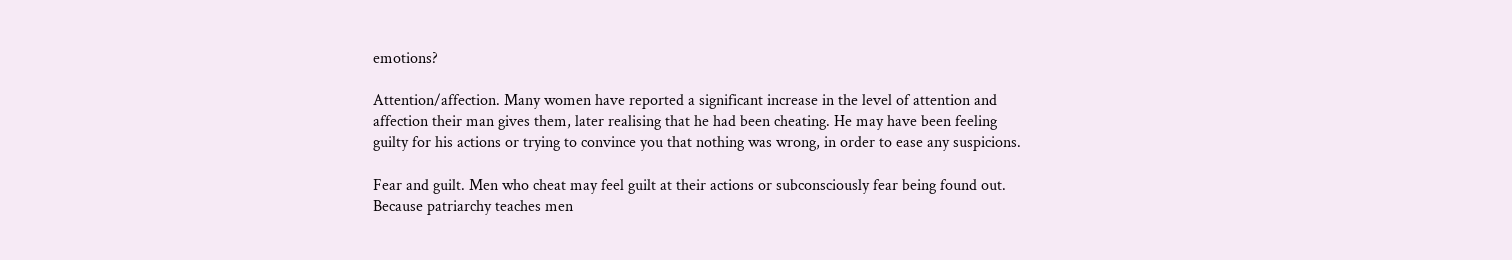emotions?

Attention/affection. Many women have reported a significant increase in the level of attention and affection their man gives them, later realising that he had been cheating. He may have been feeling guilty for his actions or trying to convince you that nothing was wrong, in order to ease any suspicions.

Fear and guilt. Men who cheat may feel guilt at their actions or subconsciously fear being found out. Because patriarchy teaches men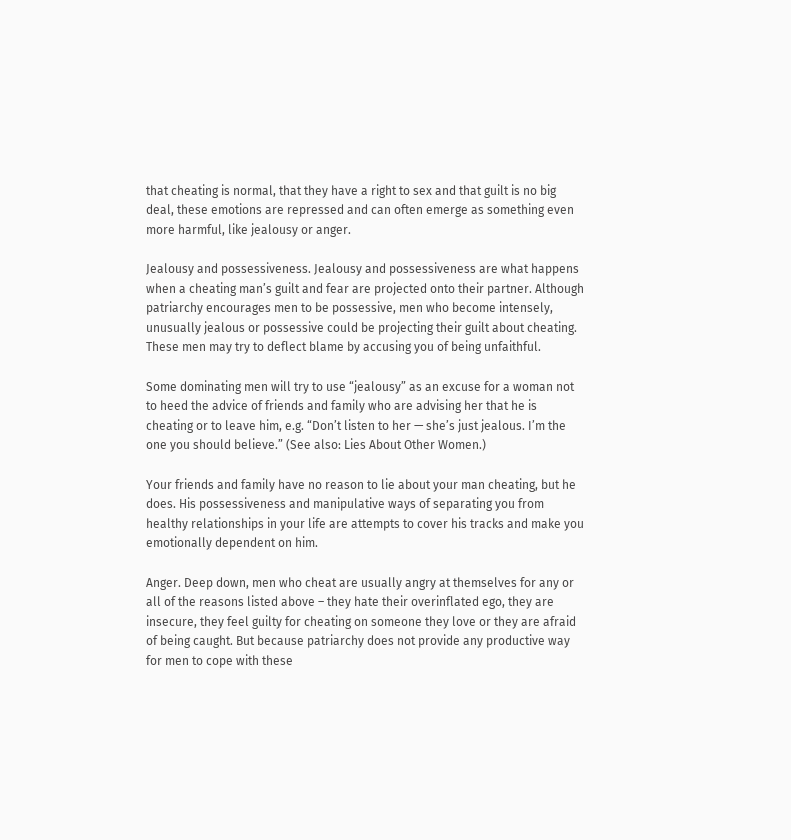that cheating is normal, that they have a right to sex and that guilt is no big deal, these emotions are repressed and can often emerge as something even more harmful, like jealousy or anger.

Jealousy and possessiveness. Jealousy and possessiveness are what happens when a cheating man’s guilt and fear are projected onto their partner. Although patriarchy encourages men to be possessive, men who become intensely, unusually jealous or possessive could be projecting their guilt about cheating. These men may try to deflect blame by accusing you of being unfaithful.

Some dominating men will try to use “jealousy” as an excuse for a woman not to heed the advice of friends and family who are advising her that he is cheating or to leave him, e.g. “Don’t listen to her — she’s just jealous. I’m the one you should believe.” (See also: Lies About Other Women.)

Your friends and family have no reason to lie about your man cheating, but he does. His possessiveness and manipulative ways of separating you from healthy relationships in your life are attempts to cover his tracks and make you emotionally dependent on him.

Anger. Deep down, men who cheat are usually angry at themselves for any or all of the reasons listed above – they hate their overinflated ego, they are insecure, they feel guilty for cheating on someone they love or they are afraid of being caught. But because patriarchy does not provide any productive way for men to cope with these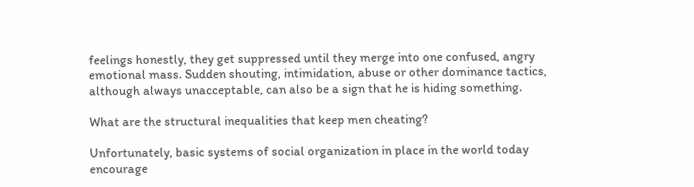feelings honestly, they get suppressed until they merge into one confused, angry emotional mass. Sudden shouting, intimidation, abuse or other dominance tactics, although always unacceptable, can also be a sign that he is hiding something.

What are the structural inequalities that keep men cheating?

Unfortunately, basic systems of social organization in place in the world today encourage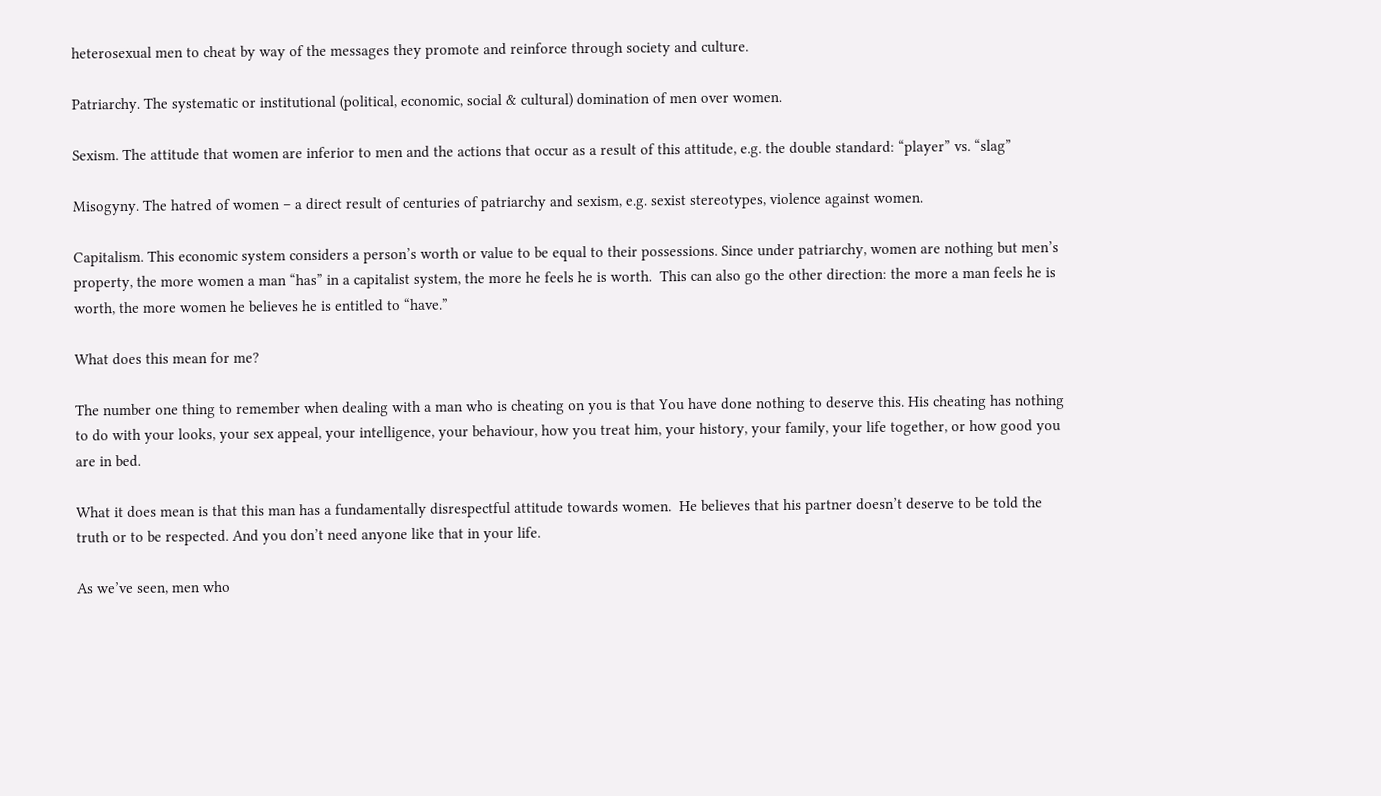heterosexual men to cheat by way of the messages they promote and reinforce through society and culture.

Patriarchy. The systematic or institutional (political, economic, social & cultural) domination of men over women.

Sexism. The attitude that women are inferior to men and the actions that occur as a result of this attitude, e.g. the double standard: “player” vs. “slag”

Misogyny. The hatred of women – a direct result of centuries of patriarchy and sexism, e.g. sexist stereotypes, violence against women.

Capitalism. This economic system considers a person’s worth or value to be equal to their possessions. Since under patriarchy, women are nothing but men’s property, the more women a man “has” in a capitalist system, the more he feels he is worth.  This can also go the other direction: the more a man feels he is worth, the more women he believes he is entitled to “have.”

What does this mean for me?

The number one thing to remember when dealing with a man who is cheating on you is that You have done nothing to deserve this. His cheating has nothing to do with your looks, your sex appeal, your intelligence, your behaviour, how you treat him, your history, your family, your life together, or how good you are in bed.

What it does mean is that this man has a fundamentally disrespectful attitude towards women.  He believes that his partner doesn’t deserve to be told the truth or to be respected. And you don’t need anyone like that in your life.

As we’ve seen, men who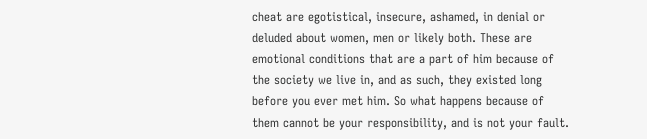cheat are egotistical, insecure, ashamed, in denial or deluded about women, men or likely both. These are emotional conditions that are a part of him because of the society we live in, and as such, they existed long before you ever met him. So what happens because of them cannot be your responsibility, and is not your fault.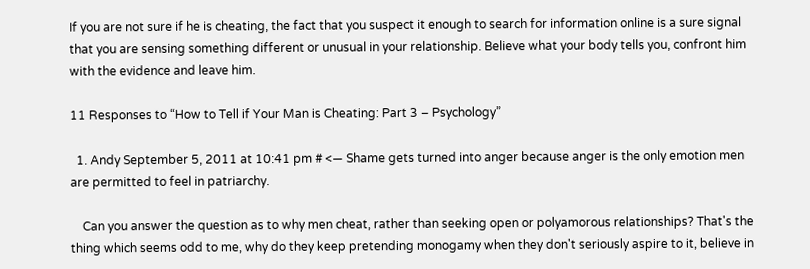If you are not sure if he is cheating, the fact that you suspect it enough to search for information online is a sure signal that you are sensing something different or unusual in your relationship. Believe what your body tells you, confront him with the evidence and leave him.

11 Responses to “How to Tell if Your Man is Cheating: Part 3 – Psychology”

  1. Andy September 5, 2011 at 10:41 pm # <— Shame gets turned into anger because anger is the only emotion men are permitted to feel in patriarchy.

    Can you answer the question as to why men cheat, rather than seeking open or polyamorous relationships? That's the thing which seems odd to me, why do they keep pretending monogamy when they don't seriously aspire to it, believe in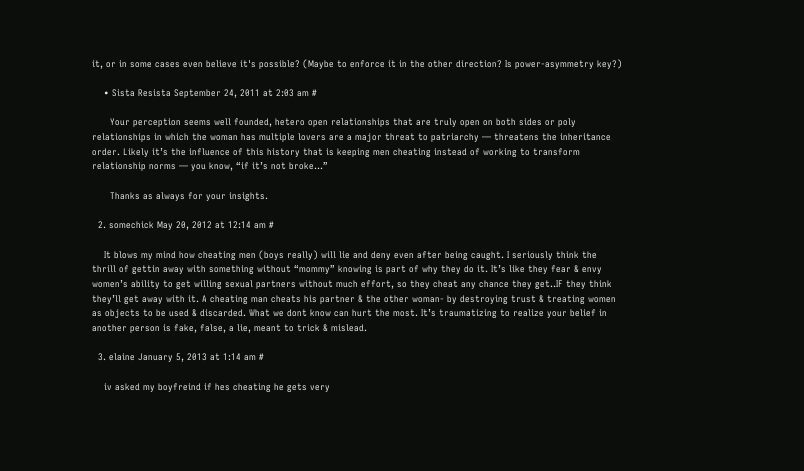it, or in some cases even believe it's possible? (Maybe to enforce it in the other direction? Is power-asymmetry key?)

    • Sista Resista September 24, 2011 at 2:03 am #

      Your perception seems well founded, hetero open relationships that are truly open on both sides or poly relationships in which the woman has multiple lovers are a major threat to patriarchy — threatens the inheritance order. Likely it’s the influence of this history that is keeping men cheating instead of working to transform relationship norms — you know, “if it’s not broke…”

      Thanks as always for your insights.

  2. somechick May 20, 2012 at 12:14 am #

    It blows my mind how cheating men (boys really) will lie and deny even after being caught. I seriously think the thrill of gettin away with something without “mommy” knowing is part of why they do it. It’s like they fear & envy women’s ability to get willing sexual partners without much effort, so they cheat any chance they get..IF they think they’ll get away with it. A cheating man cheats his partner & the other woman- by destroying trust & treating women as objects to be used & discarded. What we dont know can hurt the most. It’s traumatizing to realize your belief in another person is fake, false, a lie, meant to trick & mislead.

  3. elaine January 5, 2013 at 1:14 am #

    iv asked my boyfreind if hes cheating he gets very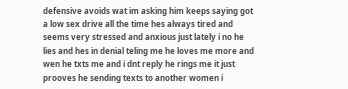defensive avoids wat im asking him keeps saying got a low sex drive all the time hes always tired and seems very stressed and anxious just lately i no he lies and hes in denial teling me he loves me more and wen he txts me and i dnt reply he rings me it just prooves he sending texts to another women i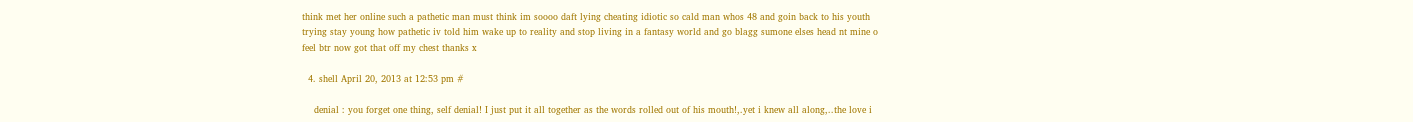think met her online such a pathetic man must think im soooo daft lying cheating idiotic so cald man whos 48 and goin back to his youth trying stay young how pathetic iv told him wake up to reality and stop living in a fantasy world and go blagg sumone elses head nt mine o feel btr now got that off my chest thanks x

  4. shell April 20, 2013 at 12:53 pm #

    denial : you forget one thing, self denial! I just put it all together as the words rolled out of his mouth!,.yet i knew all along,..the love i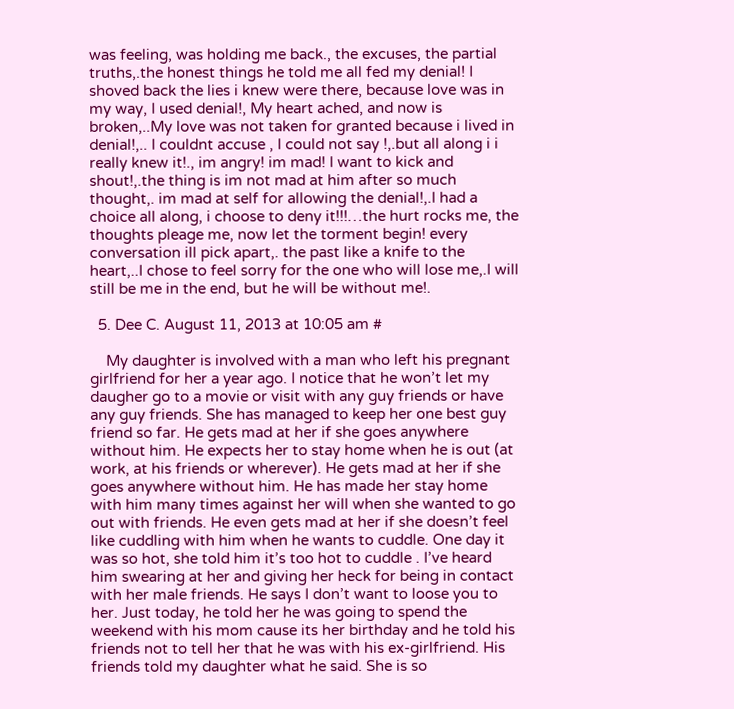was feeling, was holding me back., the excuses, the partial truths,.the honest things he told me all fed my denial! I shoved back the lies i knew were there, because love was in my way, I used denial!, My heart ached, and now is broken,..My love was not taken for granted because i lived in denial!,.. I couldnt accuse , I could not say !,.but all along i i really knew it!., im angry! im mad! I want to kick and shout!,.the thing is im not mad at him after so much thought,. im mad at self for allowing the denial!,.I had a choice all along, i choose to deny it!!!…the hurt rocks me, the thoughts pleage me, now let the torment begin! every conversation ill pick apart,. the past like a knife to the heart,..I chose to feel sorry for the one who will lose me,.I will still be me in the end, but he will be without me!.

  5. Dee C. August 11, 2013 at 10:05 am #

    My daughter is involved with a man who left his pregnant girlfriend for her a year ago. I notice that he won’t let my daugher go to a movie or visit with any guy friends or have any guy friends. She has managed to keep her one best guy friend so far. He gets mad at her if she goes anywhere without him. He expects her to stay home when he is out (at work, at his friends or wherever). He gets mad at her if she goes anywhere without him. He has made her stay home with him many times against her will when she wanted to go out with friends. He even gets mad at her if she doesn’t feel like cuddling with him when he wants to cuddle. One day it was so hot, she told him it’s too hot to cuddle . I’ve heard him swearing at her and giving her heck for being in contact with her male friends. He says I don’t want to loose you to her. Just today, he told her he was going to spend the weekend with his mom cause its her birthday and he told his friends not to tell her that he was with his ex-girlfriend. His friends told my daughter what he said. She is so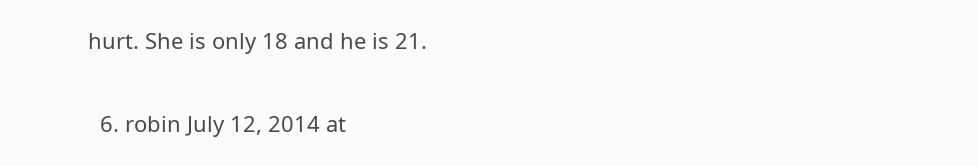hurt. She is only 18 and he is 21.

  6. robin July 12, 2014 at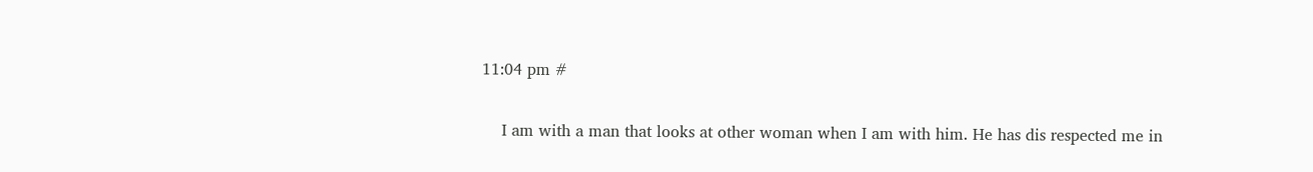11:04 pm #

    I am with a man that looks at other woman when I am with him. He has dis respected me in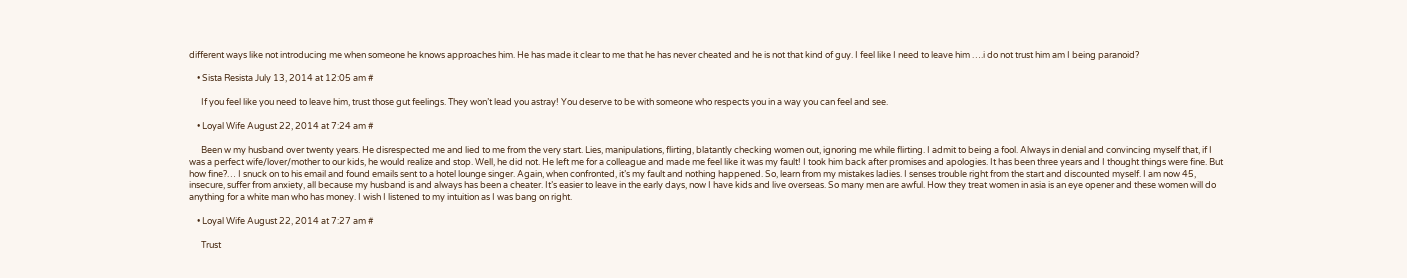different ways like not introducing me when someone he knows approaches him. He has made it clear to me that he has never cheated and he is not that kind of guy. I feel like I need to leave him ….i do not trust him am I being paranoid?

    • Sista Resista July 13, 2014 at 12:05 am #

      If you feel like you need to leave him, trust those gut feelings. They won’t lead you astray! You deserve to be with someone who respects you in a way you can feel and see.

    • Loyal Wife August 22, 2014 at 7:24 am #

      Been w my husband over twenty years. He disrespected me and lied to me from the very start. Lies, manipulations, flirting, blatantly checking women out, ignoring me while flirting. I admit to being a fool. Always in denial and convincing myself that, if I was a perfect wife/lover/mother to our kids, he would realize and stop. Well, he did not. He left me for a colleague and made me feel like it was my fault! I took him back after promises and apologies. It has been three years and I thought things were fine. But how fine?… I snuck on to his email and found emails sent to a hotel lounge singer. Again, when confronted, it’s my fault and nothing happened. So, learn from my mistakes ladies. I senses trouble right from the start and discounted myself. I am now 45, insecure, suffer from anxiety, all because my husband is and always has been a cheater. It’s easier to leave in the early days, now I have kids and live overseas. So many men are awful. How they treat women in asia is an eye opener and these women will do anything for a white man who has money. I wish I listened to my intuition as I was bang on right.

    • Loyal Wife August 22, 2014 at 7:27 am #

      Trust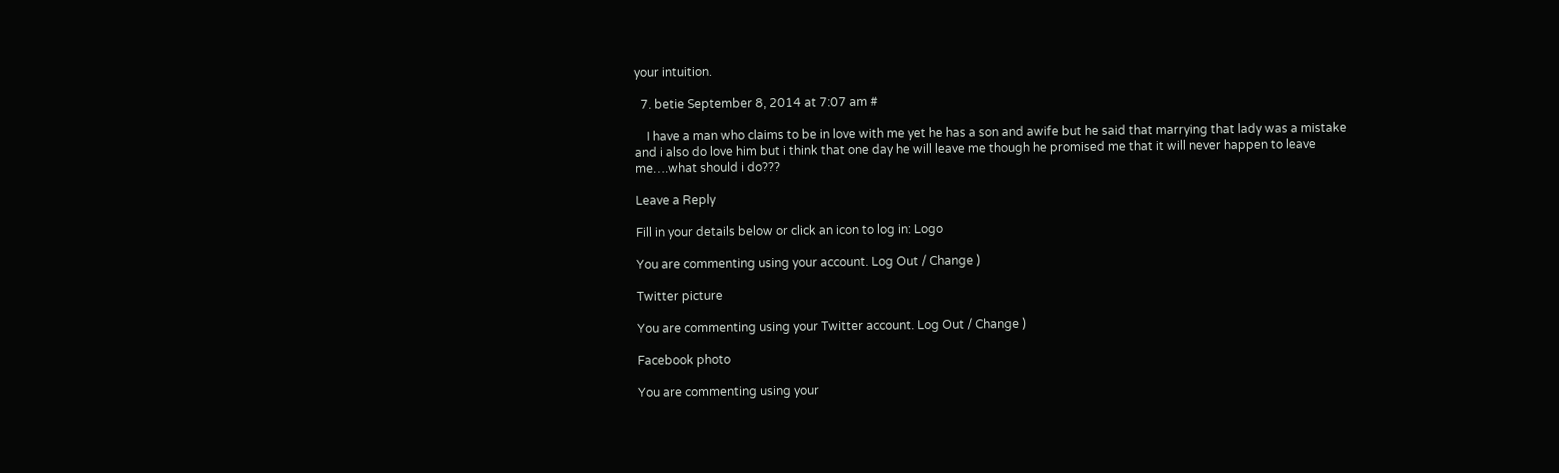your intuition.

  7. betie September 8, 2014 at 7:07 am #

    I have a man who claims to be in love with me yet he has a son and awife but he said that marrying that lady was a mistake and i also do love him but i think that one day he will leave me though he promised me that it will never happen to leave me….what should i do???

Leave a Reply

Fill in your details below or click an icon to log in: Logo

You are commenting using your account. Log Out / Change )

Twitter picture

You are commenting using your Twitter account. Log Out / Change )

Facebook photo

You are commenting using your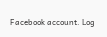Facebook account. Log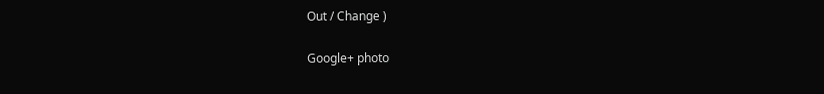Out / Change )

Google+ photo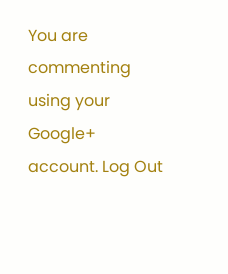You are commenting using your Google+ account. Log Out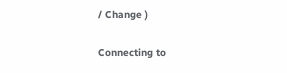/ Change )

Connecting to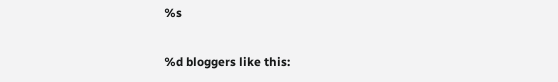%s

%d bloggers like this: